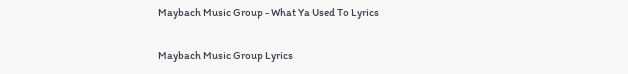Maybach Music Group - What Ya Used To Lyrics

Maybach Music Group Lyrics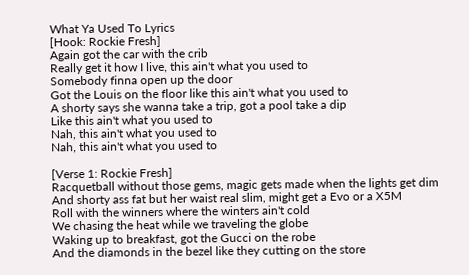What Ya Used To Lyrics
[Hook: Rockie Fresh]
Again got the car with the crib
Really get it how I live, this ain't what you used to
Somebody finna open up the door
Got the Louis on the floor like this ain't what you used to
A shorty says she wanna take a trip, got a pool take a dip
Like this ain't what you used to
Nah, this ain't what you used to
Nah, this ain't what you used to

[Verse 1: Rockie Fresh]
Racquetball without those gems, magic gets made when the lights get dim
And shorty ass fat but her waist real slim, might get a Evo or a X5M
Roll with the winners where the winters ain't cold
We chasing the heat while we traveling the globe
Waking up to breakfast, got the Gucci on the robe
And the diamonds in the bezel like they cutting on the store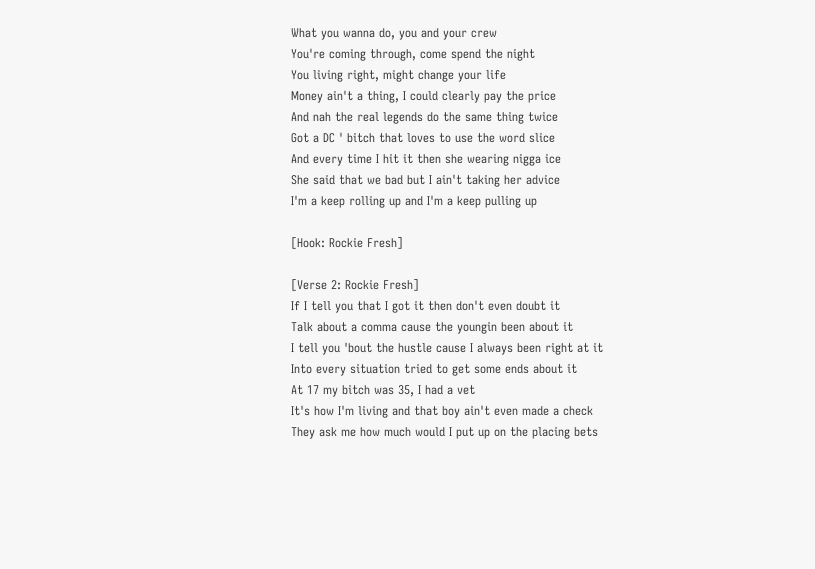What you wanna do, you and your crew
You're coming through, come spend the night
You living right, might change your life
Money ain't a thing, I could clearly pay the price
And nah the real legends do the same thing twice
Got a DC ' bitch that loves to use the word slice
And every time I hit it then she wearing nigga ice
She said that we bad but I ain't taking her advice
I'm a keep rolling up and I'm a keep pulling up

[Hook: Rockie Fresh]

[Verse 2: Rockie Fresh]
If I tell you that I got it then don't even doubt it
Talk about a comma cause the youngin been about it
I tell you 'bout the hustle cause I always been right at it
Into every situation tried to get some ends about it
At 17 my bitch was 35, I had a vet
It's how I'm living and that boy ain't even made a check
They ask me how much would I put up on the placing bets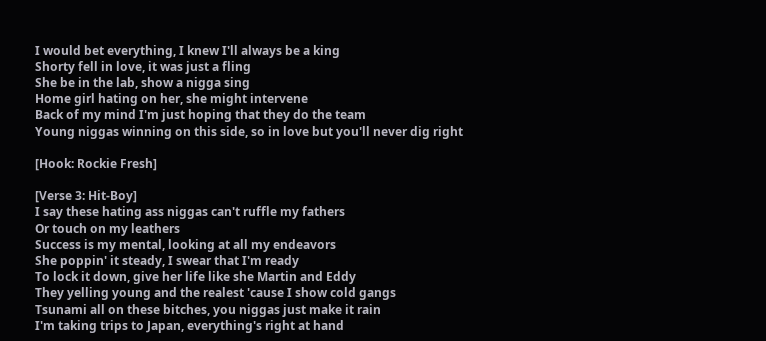I would bet everything, I knew I'll always be a king
Shorty fell in love, it was just a fling
She be in the lab, show a nigga sing
Home girl hating on her, she might intervene
Back of my mind I'm just hoping that they do the team
Young niggas winning on this side, so in love but you'll never dig right

[Hook: Rockie Fresh]

[Verse 3: Hit-Boy]
I say these hating ass niggas can't ruffle my fathers
Or touch on my leathers
Success is my mental, looking at all my endeavors
She poppin' it steady, I swear that I'm ready
To lock it down, give her life like she Martin and Eddy
They yelling young and the realest 'cause I show cold gangs
Tsunami all on these bitches, you niggas just make it rain
I'm taking trips to Japan, everything's right at hand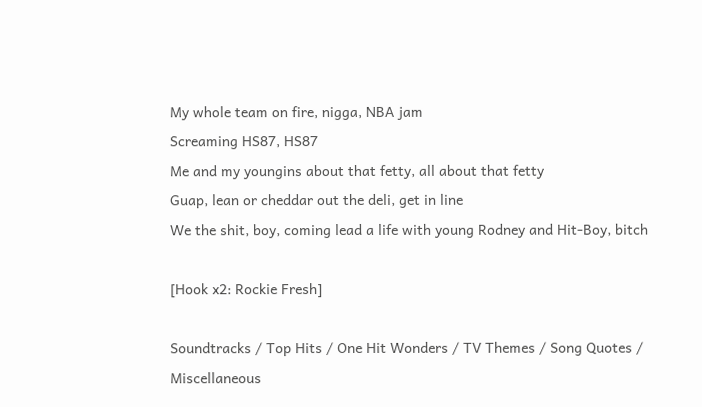My whole team on fire, nigga, NBA jam
Screaming HS87, HS87
Me and my youngins about that fetty, all about that fetty
Guap, lean or cheddar out the deli, get in line
We the shit, boy, coming lead a life with young Rodney and Hit-Boy, bitch

[Hook x2: Rockie Fresh]

Soundtracks / Top Hits / One Hit Wonders / TV Themes / Song Quotes / Miscellaneous